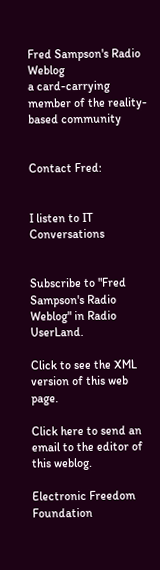Fred Sampson's Radio Weblog
a card-carrying member of the reality-based community


Contact Fred:


I listen to IT Conversations


Subscribe to "Fred Sampson's Radio Weblog" in Radio UserLand.

Click to see the XML version of this web page.

Click here to send an email to the editor of this weblog.

Electronic Freedom Foundation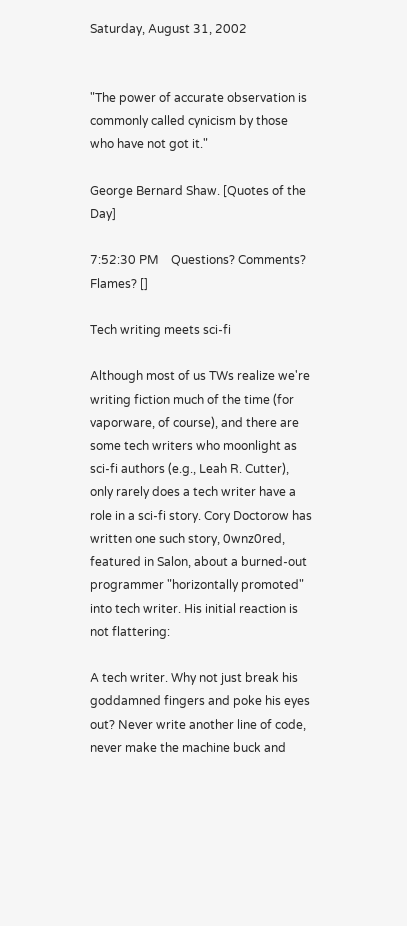Saturday, August 31, 2002


"The power of accurate observation is commonly called cynicism by those who have not got it."

George Bernard Shaw. [Quotes of the Day]

7:52:30 PM    Questions? Comments? Flames? []

Tech writing meets sci-fi

Although most of us TWs realize we're writing fiction much of the time (for vaporware, of course), and there are some tech writers who moonlight as sci-fi authors (e.g., Leah R. Cutter), only rarely does a tech writer have a role in a sci-fi story. Cory Doctorow has written one such story, 0wnz0red, featured in Salon, about a burned-out programmer "horizontally promoted" into tech writer. His initial reaction is not flattering:

A tech writer. Why not just break his goddamned fingers and poke his eyes out? Never write another line of code, never make the machine buck and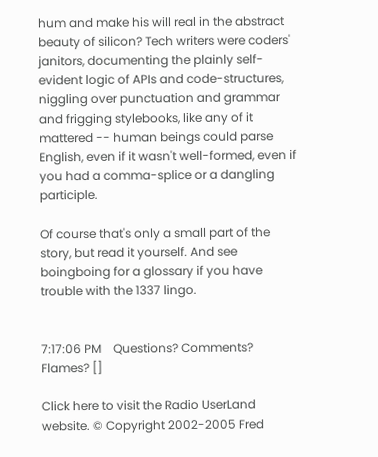hum and make his will real in the abstract beauty of silicon? Tech writers were coders' janitors, documenting the plainly self-evident logic of APIs and code-structures, niggling over punctuation and grammar and frigging stylebooks, like any of it mattered -- human beings could parse English, even if it wasn't well-formed, even if you had a comma-splice or a dangling participle.

Of course that's only a small part of the story, but read it yourself. And see boingboing for a glossary if you have trouble with the 1337 lingo.


7:17:06 PM    Questions? Comments? Flames? []

Click here to visit the Radio UserLand website. © Copyright 2002-2005 Fred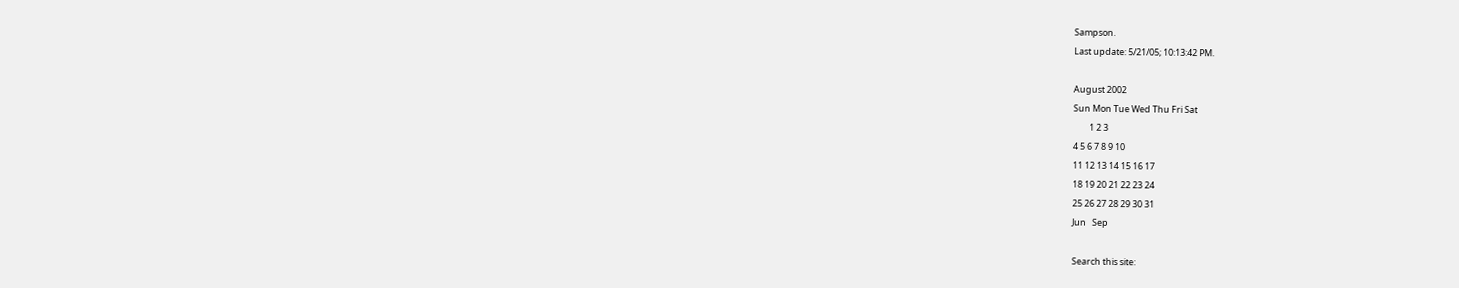Sampson.
Last update: 5/21/05; 10:13:42 PM.

August 2002
Sun Mon Tue Wed Thu Fri Sat
        1 2 3
4 5 6 7 8 9 10
11 12 13 14 15 16 17
18 19 20 21 22 23 24
25 26 27 28 29 30 31
Jun   Sep

Search this site: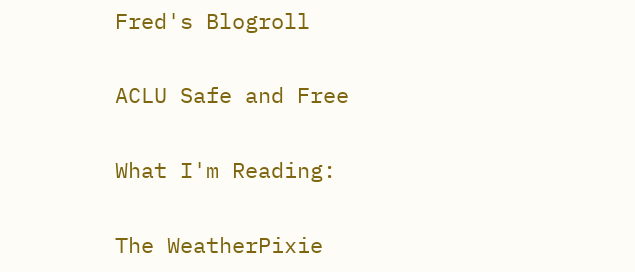Fred's Blogroll

ACLU Safe and Free

What I'm Reading:

The WeatherPixie